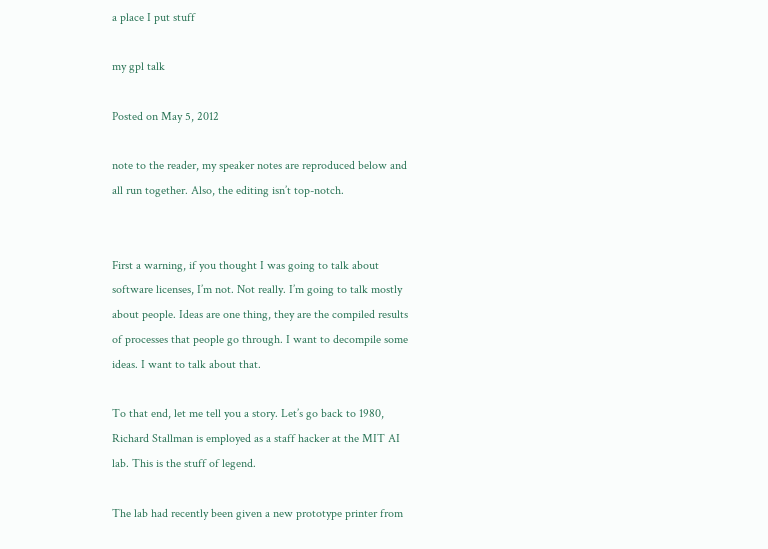a place I put stuff

my gpl talk

Posted on May 5, 2012

note to the reader, my speaker notes are reproduced below and all run together. Also, the editing isn’t top-notch.


First a warning, if you thought I was going to talk about software licenses, I’m not. Not really. I’m going to talk mostly about people. Ideas are one thing, they are the compiled results of processes that people go through. I want to decompile some ideas. I want to talk about that.

To that end, let me tell you a story. Let’s go back to 1980, Richard Stallman is employed as a staff hacker at the MIT AI lab. This is the stuff of legend.

The lab had recently been given a new prototype printer from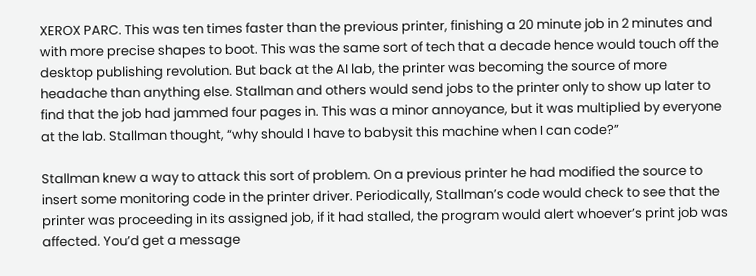XEROX PARC. This was ten times faster than the previous printer, finishing a 20 minute job in 2 minutes and with more precise shapes to boot. This was the same sort of tech that a decade hence would touch off the desktop publishing revolution. But back at the AI lab, the printer was becoming the source of more headache than anything else. Stallman and others would send jobs to the printer only to show up later to find that the job had jammed four pages in. This was a minor annoyance, but it was multiplied by everyone at the lab. Stallman thought, “why should I have to babysit this machine when I can code?”

Stallman knew a way to attack this sort of problem. On a previous printer he had modified the source to insert some monitoring code in the printer driver. Periodically, Stallman’s code would check to see that the printer was proceeding in its assigned job, if it had stalled, the program would alert whoever’s print job was affected. You’d get a message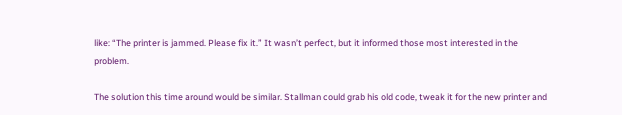like: “The printer is jammed. Please fix it.” It wasn’t perfect, but it informed those most interested in the problem.

The solution this time around would be similar. Stallman could grab his old code, tweak it for the new printer and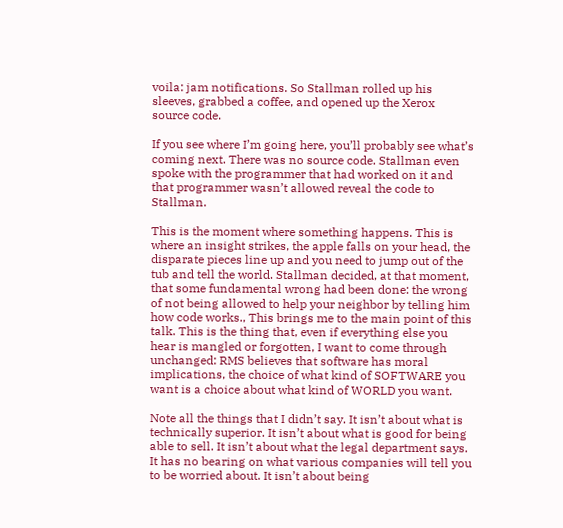voila: jam notifications. So Stallman rolled up his sleeves, grabbed a coffee, and opened up the Xerox source code.

If you see where I’m going here, you’ll probably see what’s coming next. There was no source code. Stallman even spoke with the programmer that had worked on it and that programmer wasn’t allowed reveal the code to Stallman.

This is the moment where something happens. This is where an insight strikes, the apple falls on your head, the disparate pieces line up and you need to jump out of the tub and tell the world. Stallman decided, at that moment, that some fundamental wrong had been done: the wrong of not being allowed to help your neighbor by telling him how code works., This brings me to the main point of this talk. This is the thing that, even if everything else you hear is mangled or forgotten, I want to come through unchanged: RMS believes that software has moral implications, the choice of what kind of SOFTWARE you want is a choice about what kind of WORLD you want.

Note all the things that I didn’t say. It isn’t about what is technically superior. It isn’t about what is good for being able to sell. It isn’t about what the legal department says. It has no bearing on what various companies will tell you to be worried about. It isn’t about being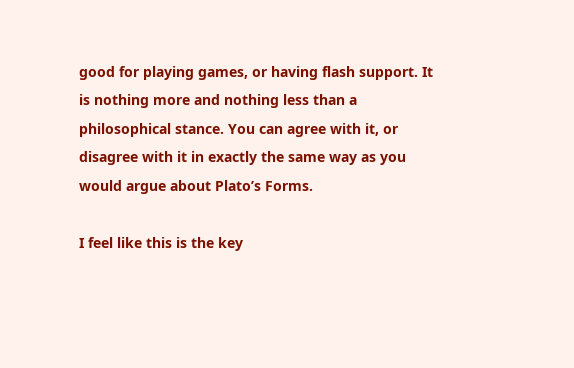good for playing games, or having flash support. It is nothing more and nothing less than a philosophical stance. You can agree with it, or disagree with it in exactly the same way as you would argue about Plato’s Forms.

I feel like this is the key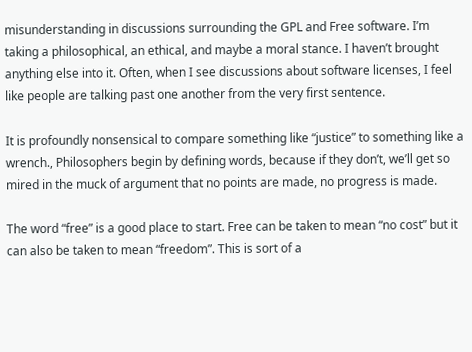misunderstanding in discussions surrounding the GPL and Free software. I’m taking a philosophical, an ethical, and maybe a moral stance. I haven’t brought anything else into it. Often, when I see discussions about software licenses, I feel like people are talking past one another from the very first sentence.

It is profoundly nonsensical to compare something like “justice” to something like a wrench., Philosophers begin by defining words, because if they don’t, we’ll get so mired in the muck of argument that no points are made, no progress is made.

The word “free” is a good place to start. Free can be taken to mean “no cost” but it can also be taken to mean “freedom”. This is sort of a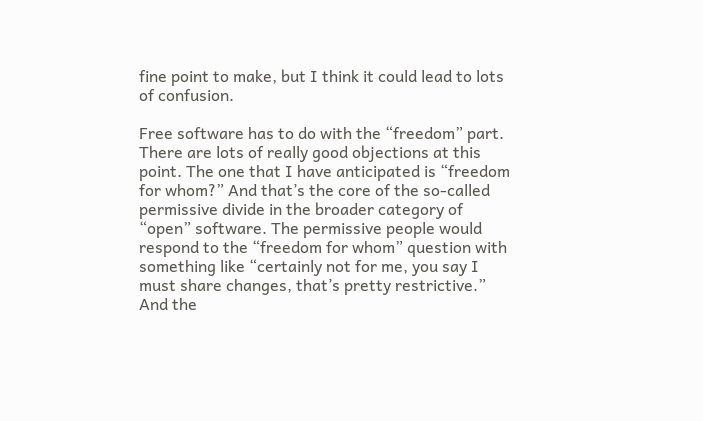fine point to make, but I think it could lead to lots of confusion.

Free software has to do with the “freedom” part. There are lots of really good objections at this point. The one that I have anticipated is “freedom for whom?” And that’s the core of the so-called permissive divide in the broader category of “open” software. The permissive people would respond to the “freedom for whom” question with something like “certainly not for me, you say I must share changes, that’s pretty restrictive.” And the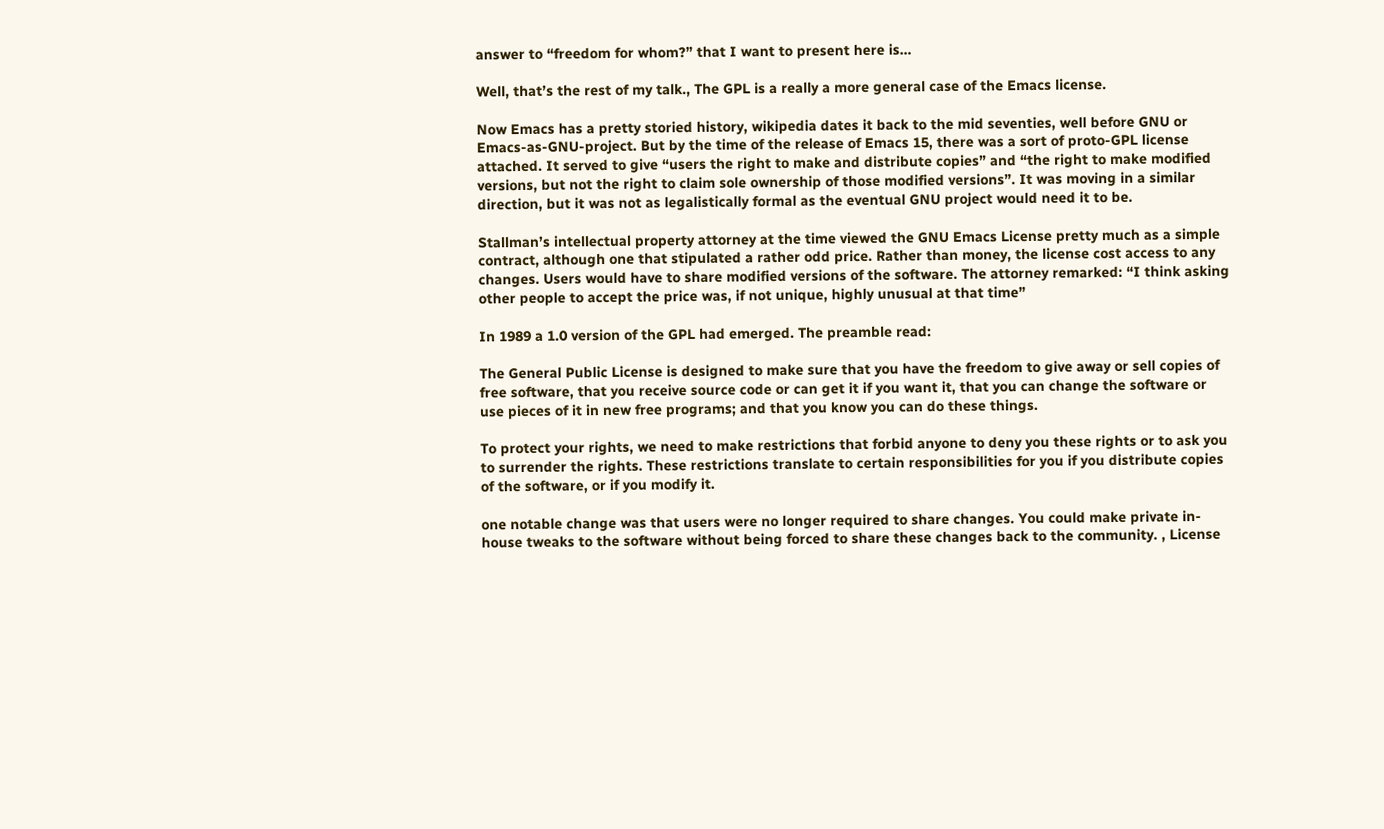answer to “freedom for whom?” that I want to present here is…

Well, that’s the rest of my talk., The GPL is a really a more general case of the Emacs license.

Now Emacs has a pretty storied history, wikipedia dates it back to the mid seventies, well before GNU or Emacs-as-GNU-project. But by the time of the release of Emacs 15, there was a sort of proto-GPL license attached. It served to give “users the right to make and distribute copies” and “the right to make modified versions, but not the right to claim sole ownership of those modified versions”. It was moving in a similar direction, but it was not as legalistically formal as the eventual GNU project would need it to be.

Stallman’s intellectual property attorney at the time viewed the GNU Emacs License pretty much as a simple contract, although one that stipulated a rather odd price. Rather than money, the license cost access to any changes. Users would have to share modified versions of the software. The attorney remarked: “I think asking other people to accept the price was, if not unique, highly unusual at that time”

In 1989 a 1.0 version of the GPL had emerged. The preamble read:

The General Public License is designed to make sure that you have the freedom to give away or sell copies of free software, that you receive source code or can get it if you want it, that you can change the software or use pieces of it in new free programs; and that you know you can do these things.

To protect your rights, we need to make restrictions that forbid anyone to deny you these rights or to ask you to surrender the rights. These restrictions translate to certain responsibilities for you if you distribute copies of the software, or if you modify it.

one notable change was that users were no longer required to share changes. You could make private in-house tweaks to the software without being forced to share these changes back to the community. , License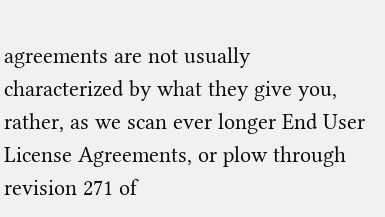agreements are not usually characterized by what they give you, rather, as we scan ever longer End User License Agreements, or plow through revision 271 of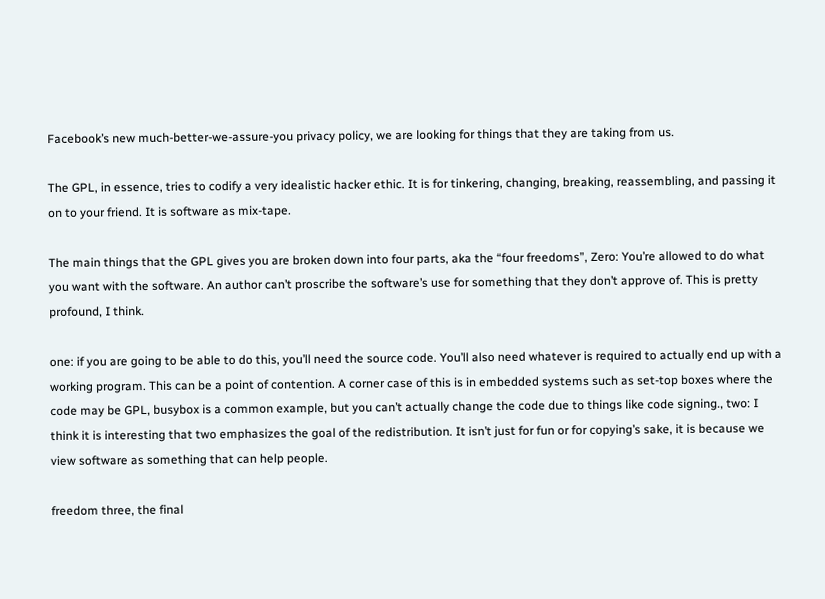Facebook’s new much-better-we-assure-you privacy policy, we are looking for things that they are taking from us.

The GPL, in essence, tries to codify a very idealistic hacker ethic. It is for tinkering, changing, breaking, reassembling, and passing it on to your friend. It is software as mix-tape.

The main things that the GPL gives you are broken down into four parts, aka the “four freedoms”, Zero: You’re allowed to do what you want with the software. An author can’t proscribe the software’s use for something that they don’t approve of. This is pretty profound, I think.

one: if you are going to be able to do this, you’ll need the source code. You’ll also need whatever is required to actually end up with a working program. This can be a point of contention. A corner case of this is in embedded systems such as set-top boxes where the code may be GPL, busybox is a common example, but you can’t actually change the code due to things like code signing., two: I think it is interesting that two emphasizes the goal of the redistribution. It isn’t just for fun or for copying’s sake, it is because we view software as something that can help people.

freedom three, the final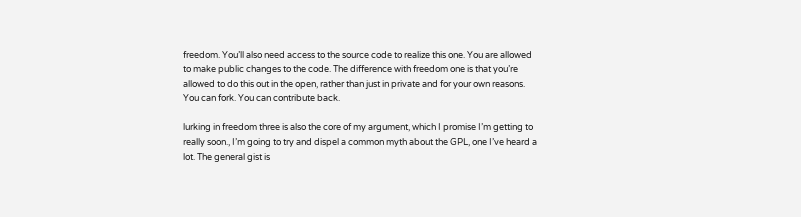freedom. You’ll also need access to the source code to realize this one. You are allowed to make public changes to the code. The difference with freedom one is that you’re allowed to do this out in the open, rather than just in private and for your own reasons. You can fork. You can contribute back.

lurking in freedom three is also the core of my argument, which I promise I’m getting to really soon., I’m going to try and dispel a common myth about the GPL, one I’ve heard a lot. The general gist is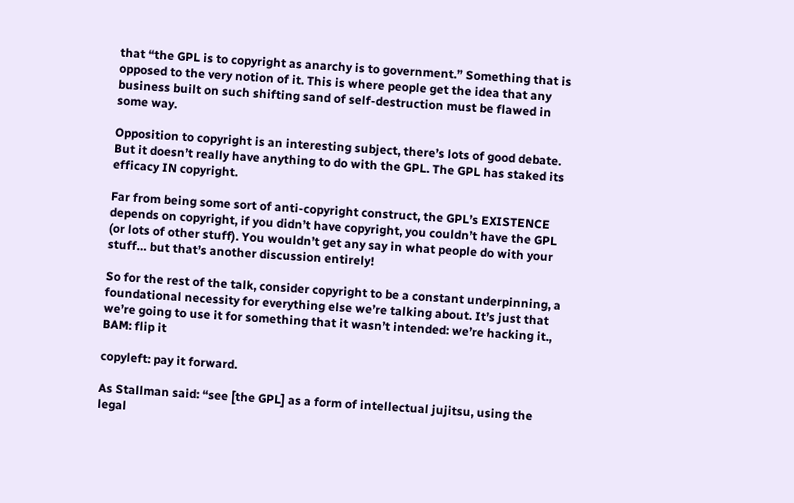that “the GPL is to copyright as anarchy is to government.” Something that is opposed to the very notion of it. This is where people get the idea that any business built on such shifting sand of self-destruction must be flawed in some way.

Opposition to copyright is an interesting subject, there’s lots of good debate. But it doesn’t really have anything to do with the GPL. The GPL has staked its efficacy IN copyright.

Far from being some sort of anti-copyright construct, the GPL’s EXISTENCE depends on copyright, if you didn’t have copyright, you couldn’t have the GPL (or lots of other stuff). You wouldn’t get any say in what people do with your stuff… but that’s another discussion entirely!

So for the rest of the talk, consider copyright to be a constant underpinning, a foundational necessity for everything else we’re talking about. It’s just that we’re going to use it for something that it wasn’t intended: we’re hacking it., BAM: flip it

copyleft: pay it forward.

As Stallman said: “see [the GPL] as a form of intellectual jujitsu, using the legal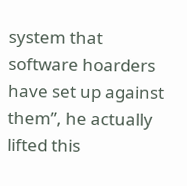system that software hoarders have set up against them”, he actually lifted this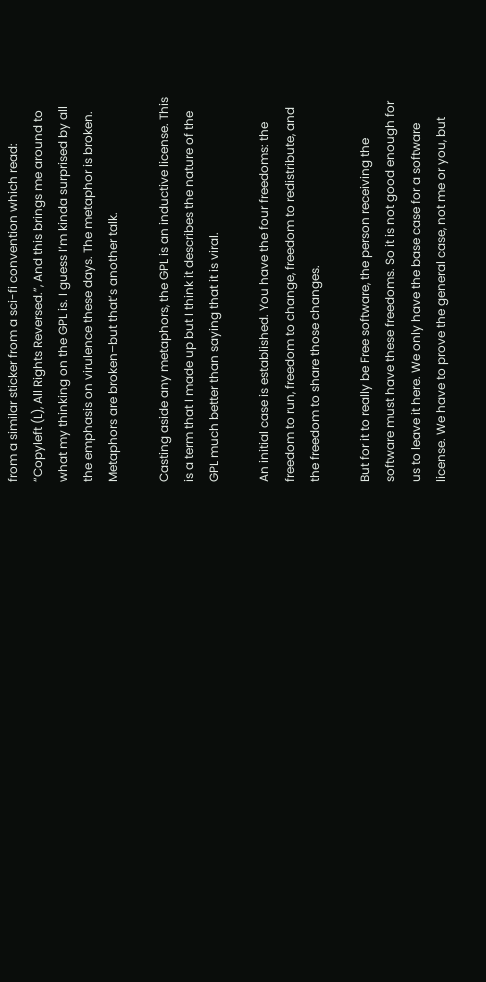from a similar sticker from a sci-fi convention which read: “Copyleft (L), All Rights Reversed.”, And this brings me around to what my thinking on the GPL is. I guess I’m kinda surprised by all the emphasis on virulence these days. The metaphor is broken. Metaphors are broken–but that’s another talk.

Casting aside any metaphors, the GPL is an inductive license. This is a term that I made up but I think it describes the nature of the GPL much better than saying that it is viral.

An initial case is established. You have the four freedoms: the freedom to run, freedom to change, freedom to redistribute, and the freedom to share those changes.

But for it to really be Free software, the person receiving the software must have these freedoms. So it is not good enough for us to leave it here. We only have the base case for a software license. We have to prove the general case, not me or you, but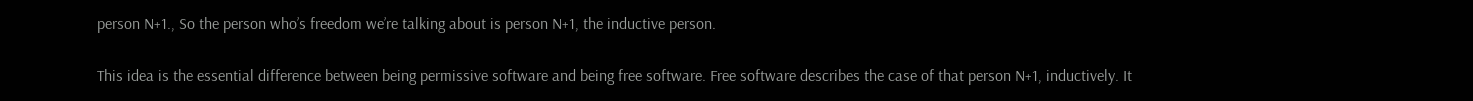person N+1., So the person who’s freedom we’re talking about is person N+1, the inductive person.

This idea is the essential difference between being permissive software and being free software. Free software describes the case of that person N+1, inductively. It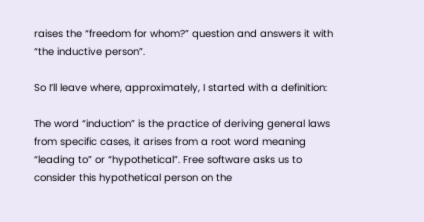raises the “freedom for whom?” question and answers it with “the inductive person”.

So I’ll leave where, approximately, I started with a definition:

The word “induction” is the practice of deriving general laws from specific cases, it arises from a root word meaning “leading to” or “hypothetical”. Free software asks us to consider this hypothetical person on the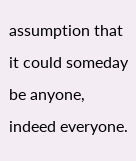assumption that it could someday be anyone, indeed everyone.